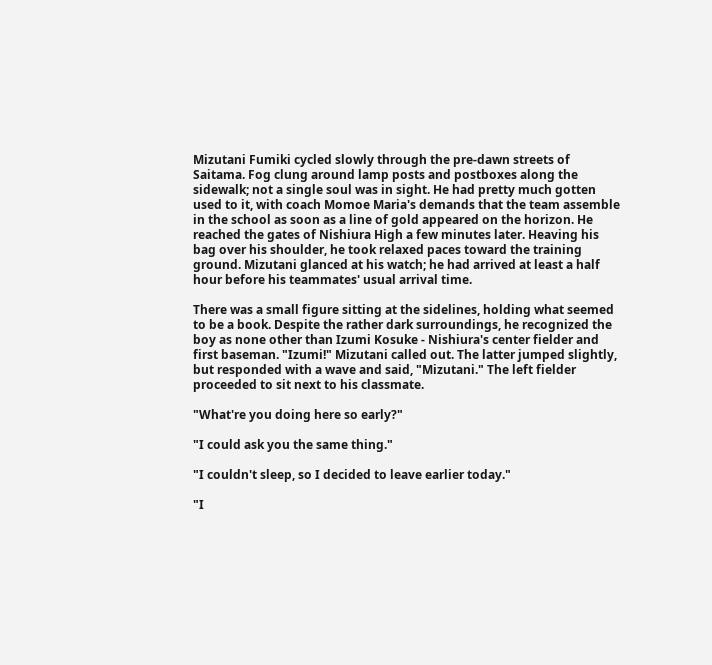Mizutani Fumiki cycled slowly through the pre-dawn streets of Saitama. Fog clung around lamp posts and postboxes along the sidewalk; not a single soul was in sight. He had pretty much gotten used to it, with coach Momoe Maria's demands that the team assemble in the school as soon as a line of gold appeared on the horizon. He reached the gates of Nishiura High a few minutes later. Heaving his bag over his shoulder, he took relaxed paces toward the training ground. Mizutani glanced at his watch; he had arrived at least a half hour before his teammates' usual arrival time.

There was a small figure sitting at the sidelines, holding what seemed to be a book. Despite the rather dark surroundings, he recognized the boy as none other than Izumi Kosuke - Nishiura's center fielder and first baseman. "Izumi!" Mizutani called out. The latter jumped slightly, but responded with a wave and said, "Mizutani." The left fielder proceeded to sit next to his classmate.

"What're you doing here so early?"

"I could ask you the same thing."

"I couldn't sleep, so I decided to leave earlier today."

"I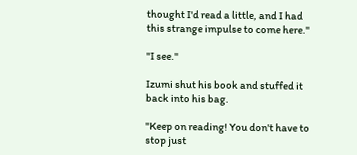thought I'd read a little, and I had this strange impulse to come here."

"I see."

Izumi shut his book and stuffed it back into his bag.

"Keep on reading! You don't have to stop just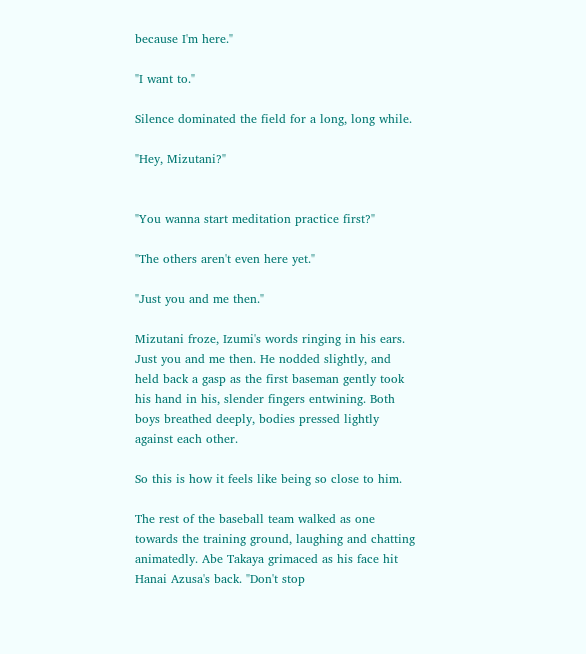because I'm here."

"I want to."

Silence dominated the field for a long, long while.

"Hey, Mizutani?"


"You wanna start meditation practice first?"

"The others aren't even here yet."

"Just you and me then."

Mizutani froze, Izumi's words ringing in his ears. Just you and me then. He nodded slightly, and held back a gasp as the first baseman gently took his hand in his, slender fingers entwining. Both boys breathed deeply, bodies pressed lightly against each other.

So this is how it feels like being so close to him.

The rest of the baseball team walked as one towards the training ground, laughing and chatting animatedly. Abe Takaya grimaced as his face hit Hanai Azusa's back. "Don't stop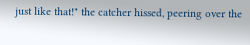just like that!" the catcher hissed, peering over the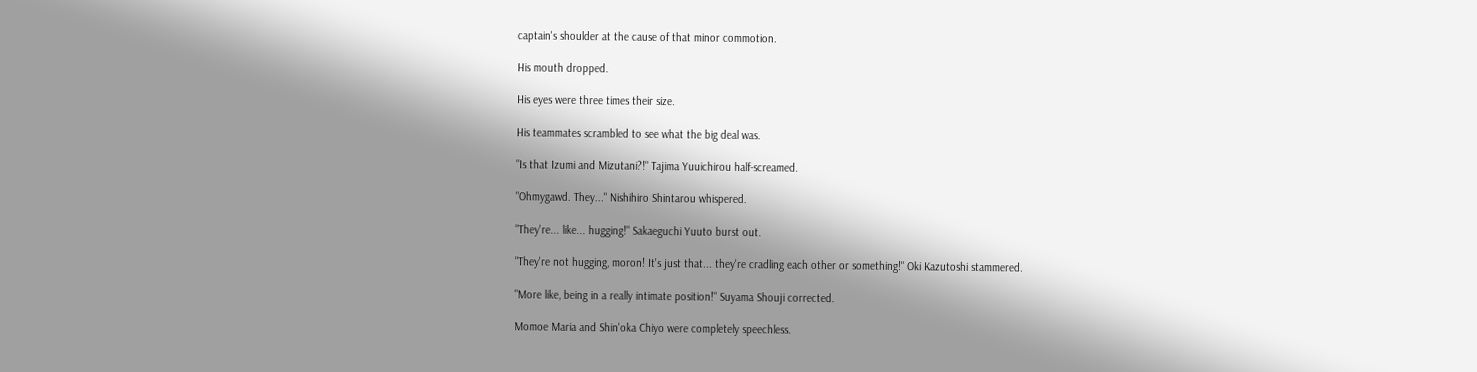captain's shoulder at the cause of that minor commotion.

His mouth dropped.

His eyes were three times their size.

His teammates scrambled to see what the big deal was.

"Is that Izumi and Mizutani?!" Tajima Yuuichirou half-screamed.

"Ohmygawd. They..." Nishihiro Shintarou whispered.

"They're... like... hugging!" Sakaeguchi Yuuto burst out.

"They're not hugging, moron! It's just that... they're cradling each other or something!" Oki Kazutoshi stammered.

"More like, being in a really intimate position!" Suyama Shouji corrected.

Momoe Maria and Shin'oka Chiyo were completely speechless.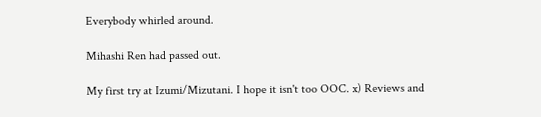Everybody whirled around.

Mihashi Ren had passed out.

My first try at Izumi/Mizutani. I hope it isn't too OOC. x) Reviews and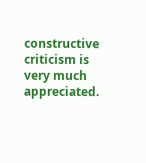constructive criticism is very much appreciated.